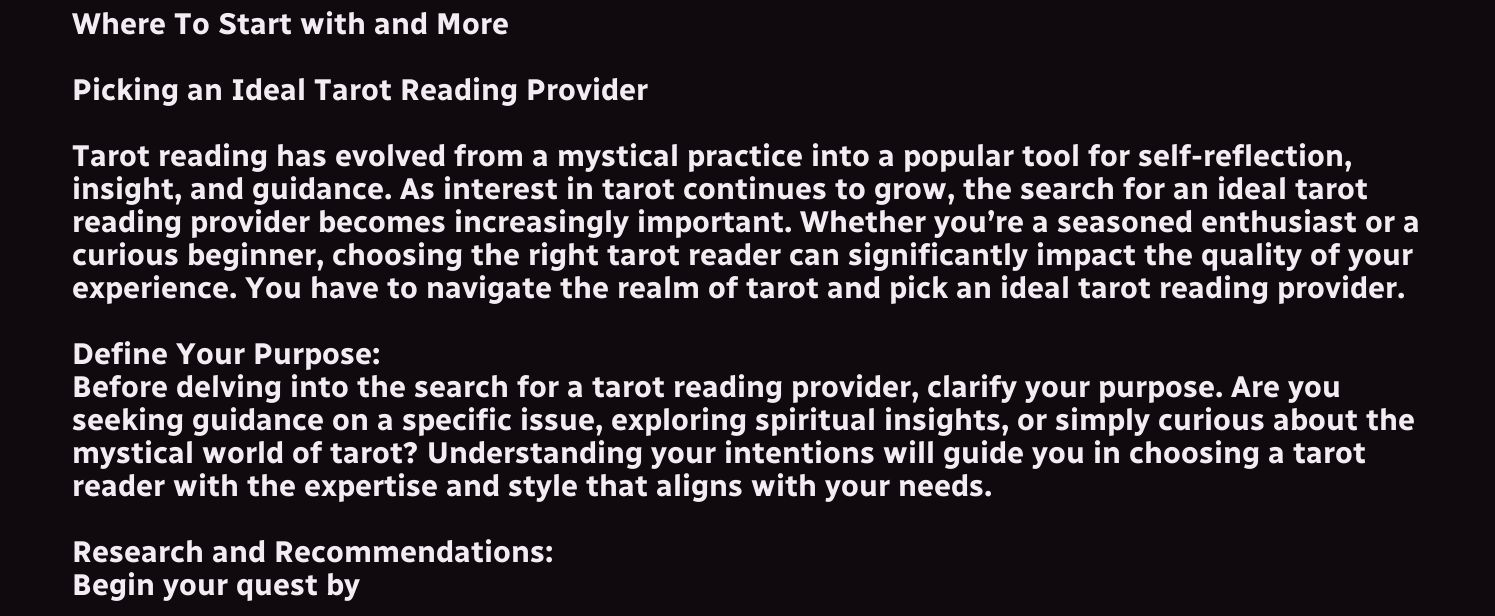Where To Start with and More

Picking an Ideal Tarot Reading Provider

Tarot reading has evolved from a mystical practice into a popular tool for self-reflection, insight, and guidance. As interest in tarot continues to grow, the search for an ideal tarot reading provider becomes increasingly important. Whether you’re a seasoned enthusiast or a curious beginner, choosing the right tarot reader can significantly impact the quality of your experience. You have to navigate the realm of tarot and pick an ideal tarot reading provider.

Define Your Purpose:
Before delving into the search for a tarot reading provider, clarify your purpose. Are you seeking guidance on a specific issue, exploring spiritual insights, or simply curious about the mystical world of tarot? Understanding your intentions will guide you in choosing a tarot reader with the expertise and style that aligns with your needs.

Research and Recommendations:
Begin your quest by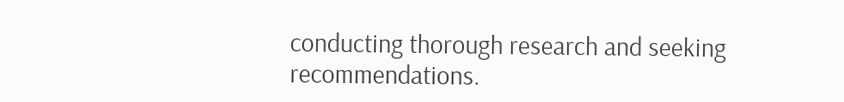conducting thorough research and seeking recommendations.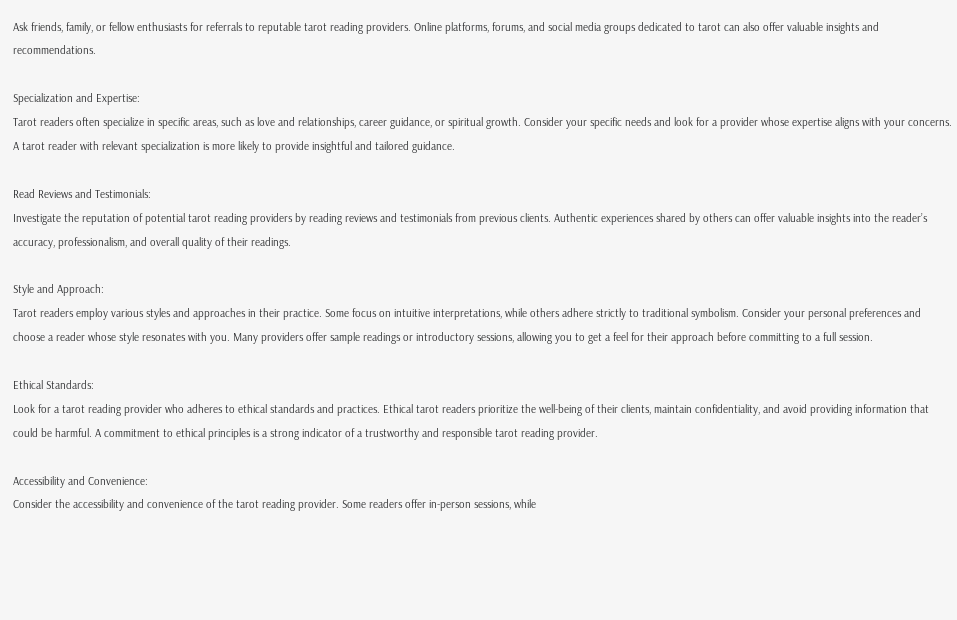Ask friends, family, or fellow enthusiasts for referrals to reputable tarot reading providers. Online platforms, forums, and social media groups dedicated to tarot can also offer valuable insights and recommendations.

Specialization and Expertise:
Tarot readers often specialize in specific areas, such as love and relationships, career guidance, or spiritual growth. Consider your specific needs and look for a provider whose expertise aligns with your concerns. A tarot reader with relevant specialization is more likely to provide insightful and tailored guidance.

Read Reviews and Testimonials:
Investigate the reputation of potential tarot reading providers by reading reviews and testimonials from previous clients. Authentic experiences shared by others can offer valuable insights into the reader’s accuracy, professionalism, and overall quality of their readings.

Style and Approach:
Tarot readers employ various styles and approaches in their practice. Some focus on intuitive interpretations, while others adhere strictly to traditional symbolism. Consider your personal preferences and choose a reader whose style resonates with you. Many providers offer sample readings or introductory sessions, allowing you to get a feel for their approach before committing to a full session.

Ethical Standards:
Look for a tarot reading provider who adheres to ethical standards and practices. Ethical tarot readers prioritize the well-being of their clients, maintain confidentiality, and avoid providing information that could be harmful. A commitment to ethical principles is a strong indicator of a trustworthy and responsible tarot reading provider.

Accessibility and Convenience:
Consider the accessibility and convenience of the tarot reading provider. Some readers offer in-person sessions, while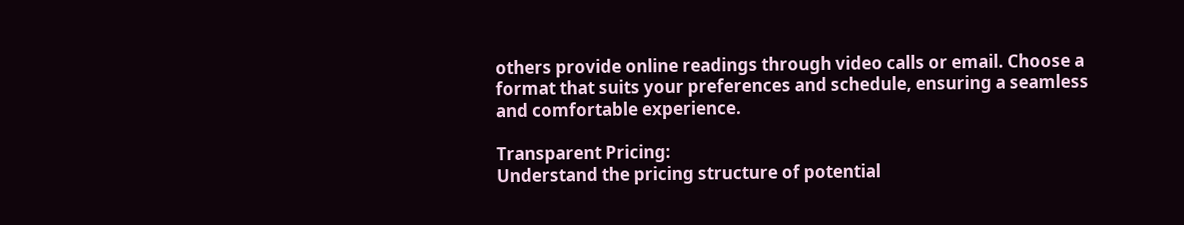others provide online readings through video calls or email. Choose a format that suits your preferences and schedule, ensuring a seamless and comfortable experience.

Transparent Pricing:
Understand the pricing structure of potential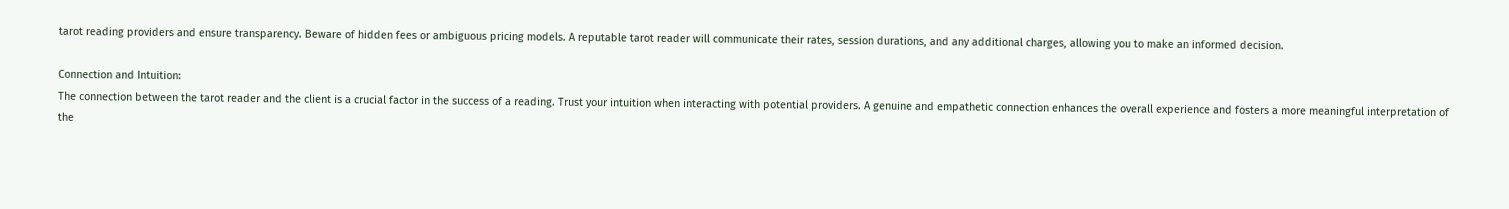tarot reading providers and ensure transparency. Beware of hidden fees or ambiguous pricing models. A reputable tarot reader will communicate their rates, session durations, and any additional charges, allowing you to make an informed decision.

Connection and Intuition:
The connection between the tarot reader and the client is a crucial factor in the success of a reading. Trust your intuition when interacting with potential providers. A genuine and empathetic connection enhances the overall experience and fosters a more meaningful interpretation of the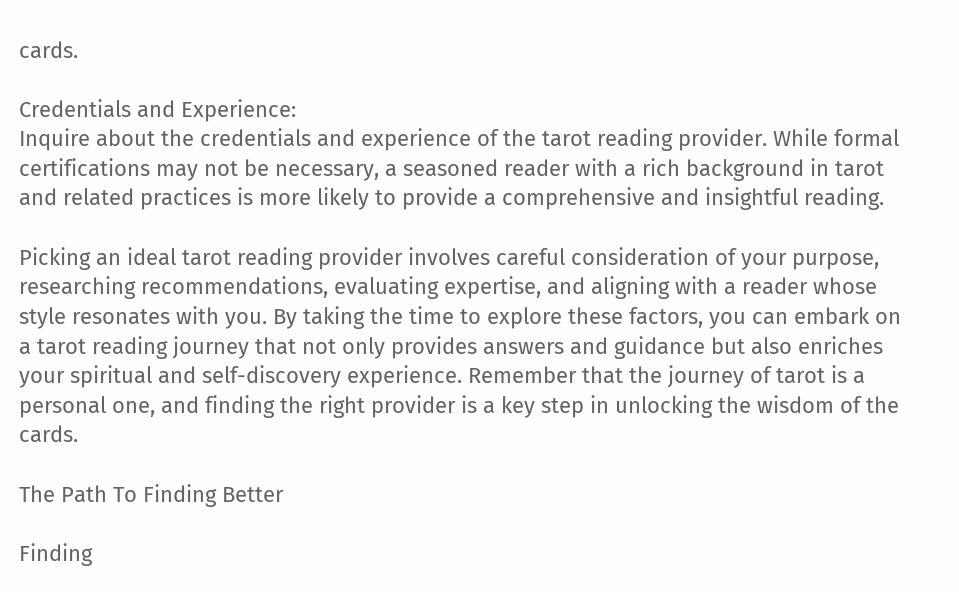cards.

Credentials and Experience:
Inquire about the credentials and experience of the tarot reading provider. While formal certifications may not be necessary, a seasoned reader with a rich background in tarot and related practices is more likely to provide a comprehensive and insightful reading.

Picking an ideal tarot reading provider involves careful consideration of your purpose, researching recommendations, evaluating expertise, and aligning with a reader whose style resonates with you. By taking the time to explore these factors, you can embark on a tarot reading journey that not only provides answers and guidance but also enriches your spiritual and self-discovery experience. Remember that the journey of tarot is a personal one, and finding the right provider is a key step in unlocking the wisdom of the cards.

The Path To Finding Better

Finding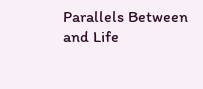Parallels Between and Life